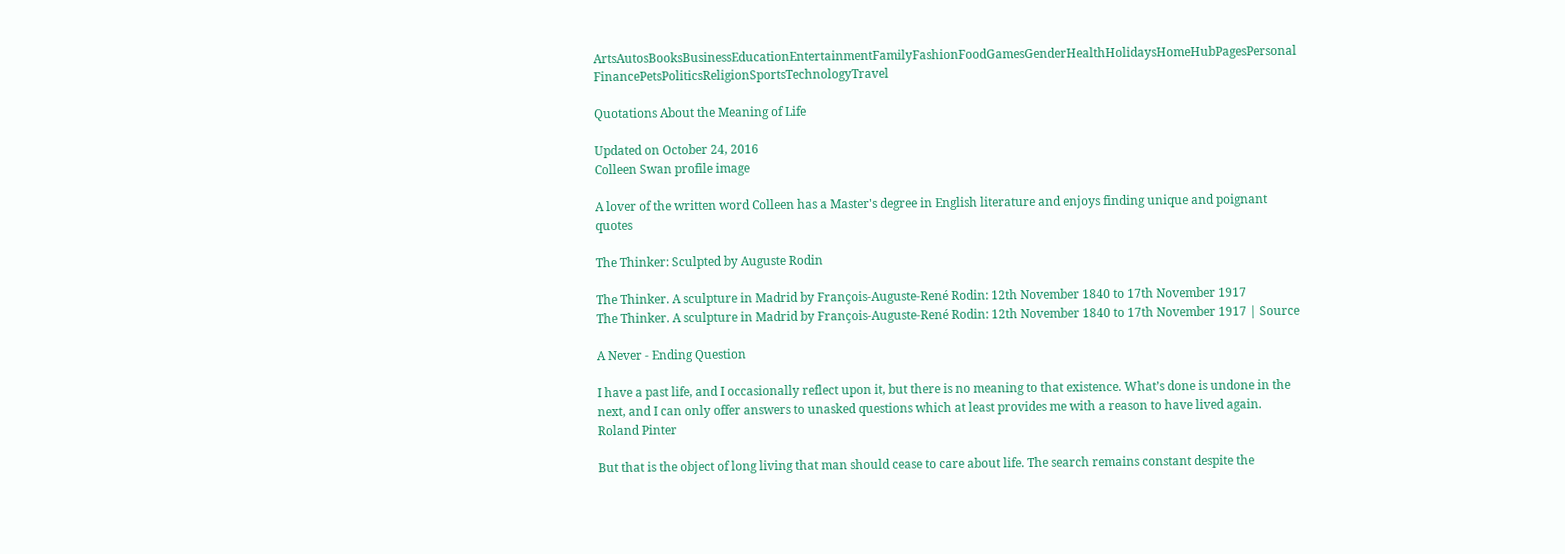ArtsAutosBooksBusinessEducationEntertainmentFamilyFashionFoodGamesGenderHealthHolidaysHomeHubPagesPersonal FinancePetsPoliticsReligionSportsTechnologyTravel

Quotations About the Meaning of Life

Updated on October 24, 2016
Colleen Swan profile image

A lover of the written word Colleen has a Master's degree in English literature and enjoys finding unique and poignant quotes

The Thinker: Sculpted by Auguste Rodin

The Thinker. A sculpture in Madrid by François-Auguste-René Rodin: 12th November 1840 to 17th November 1917
The Thinker. A sculpture in Madrid by François-Auguste-René Rodin: 12th November 1840 to 17th November 1917 | Source

A Never - Ending Question

I have a past life, and I occasionally reflect upon it, but there is no meaning to that existence. What’s done is undone in the next, and I can only offer answers to unasked questions which at least provides me with a reason to have lived again. Roland Pinter

But that is the object of long living that man should cease to care about life. The search remains constant despite the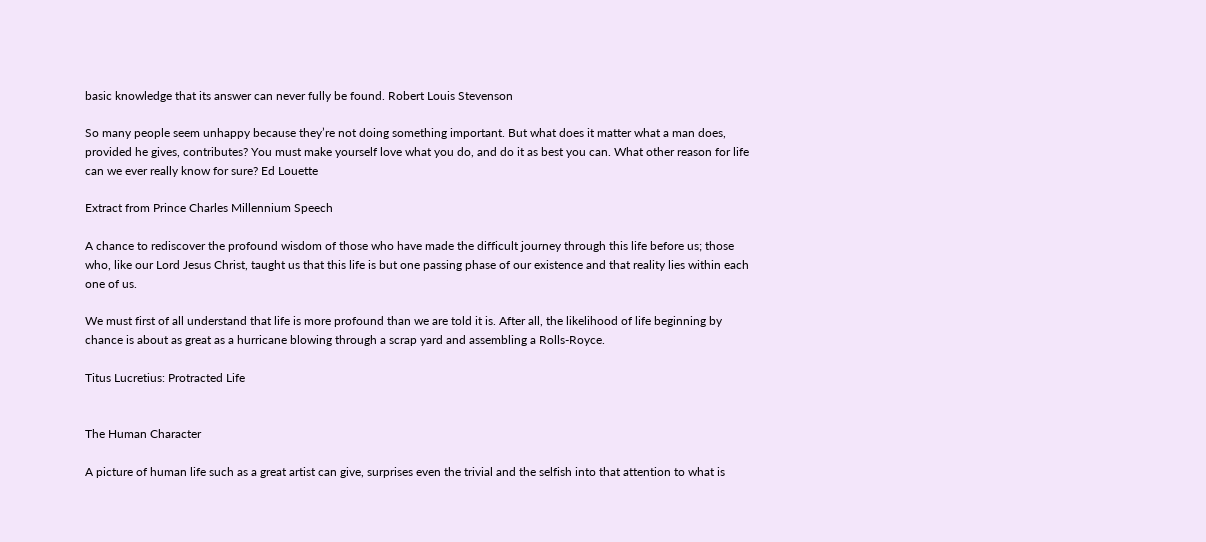basic knowledge that its answer can never fully be found. Robert Louis Stevenson

So many people seem unhappy because they’re not doing something important. But what does it matter what a man does, provided he gives, contributes? You must make yourself love what you do, and do it as best you can. What other reason for life can we ever really know for sure? Ed Louette

Extract from Prince Charles Millennium Speech

A chance to rediscover the profound wisdom of those who have made the difficult journey through this life before us; those who, like our Lord Jesus Christ, taught us that this life is but one passing phase of our existence and that reality lies within each one of us.

We must first of all understand that life is more profound than we are told it is. After all, the likelihood of life beginning by chance is about as great as a hurricane blowing through a scrap yard and assembling a Rolls-Royce.

Titus Lucretius: Protracted Life


The Human Character

A picture of human life such as a great artist can give, surprises even the trivial and the selfish into that attention to what is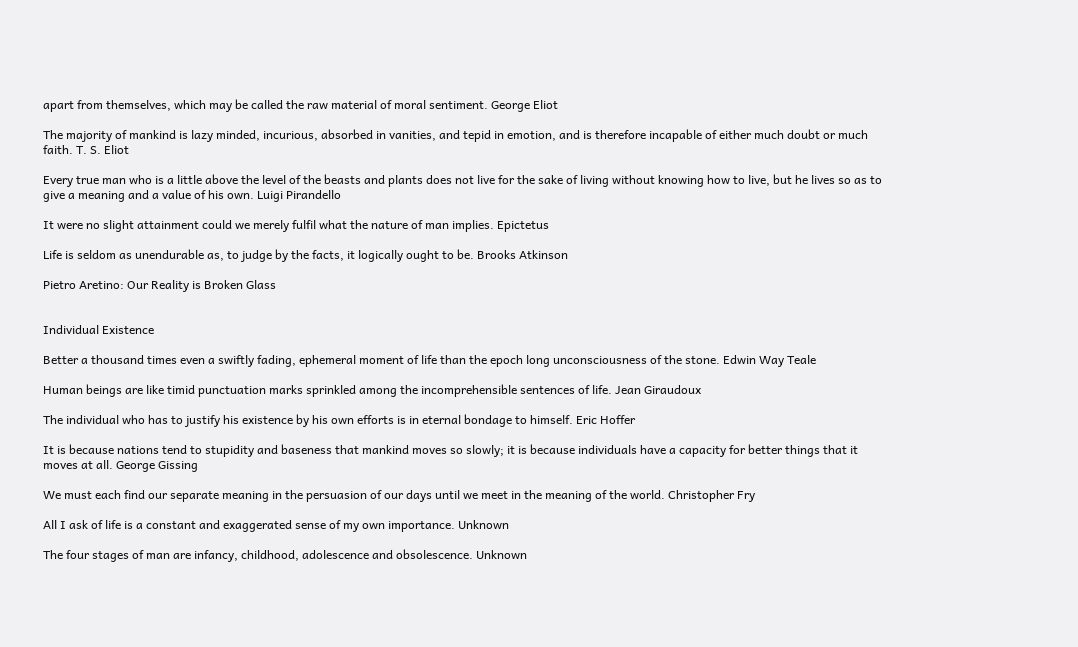apart from themselves, which may be called the raw material of moral sentiment. George Eliot

The majority of mankind is lazy minded, incurious, absorbed in vanities, and tepid in emotion, and is therefore incapable of either much doubt or much faith. T. S. Eliot

Every true man who is a little above the level of the beasts and plants does not live for the sake of living without knowing how to live, but he lives so as to give a meaning and a value of his own. Luigi Pirandello

It were no slight attainment could we merely fulfil what the nature of man implies. Epictetus

Life is seldom as unendurable as, to judge by the facts, it logically ought to be. Brooks Atkinson

Pietro Aretino: Our Reality is Broken Glass


Individual Existence

Better a thousand times even a swiftly fading, ephemeral moment of life than the epoch long unconsciousness of the stone. Edwin Way Teale

Human beings are like timid punctuation marks sprinkled among the incomprehensible sentences of life. Jean Giraudoux

The individual who has to justify his existence by his own efforts is in eternal bondage to himself. Eric Hoffer

It is because nations tend to stupidity and baseness that mankind moves so slowly; it is because individuals have a capacity for better things that it moves at all. George Gissing

We must each find our separate meaning in the persuasion of our days until we meet in the meaning of the world. Christopher Fry

All I ask of life is a constant and exaggerated sense of my own importance. Unknown

The four stages of man are infancy, childhood, adolescence and obsolescence. Unknown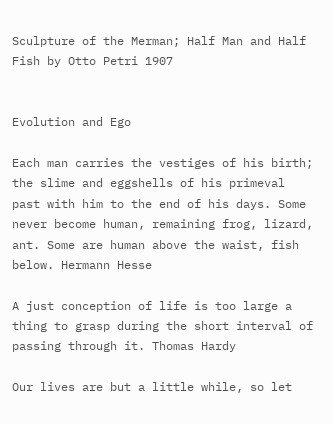Sculpture of the Merman; Half Man and Half Fish by Otto Petri 1907


Evolution and Ego

Each man carries the vestiges of his birth; the slime and eggshells of his primeval past with him to the end of his days. Some never become human, remaining frog, lizard, ant. Some are human above the waist, fish below. Hermann Hesse

A just conception of life is too large a thing to grasp during the short interval of passing through it. Thomas Hardy

Our lives are but a little while, so let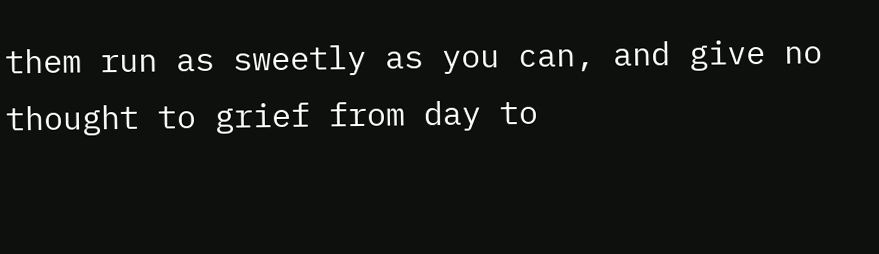them run as sweetly as you can, and give no thought to grief from day to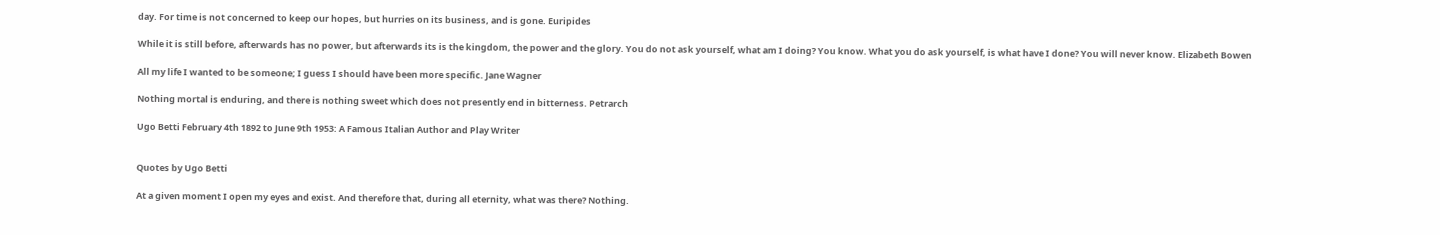day. For time is not concerned to keep our hopes, but hurries on its business, and is gone. Euripides

While it is still before, afterwards has no power, but afterwards its is the kingdom, the power and the glory. You do not ask yourself, what am I doing? You know. What you do ask yourself, is what have I done? You will never know. Elizabeth Bowen

All my life I wanted to be someone; I guess I should have been more specific. Jane Wagner

Nothing mortal is enduring, and there is nothing sweet which does not presently end in bitterness. Petrarch

Ugo Betti February 4th 1892 to June 9th 1953: A Famous Italian Author and Play Writer


Quotes by Ugo Betti

At a given moment I open my eyes and exist. And therefore that, during all eternity, what was there? Nothing.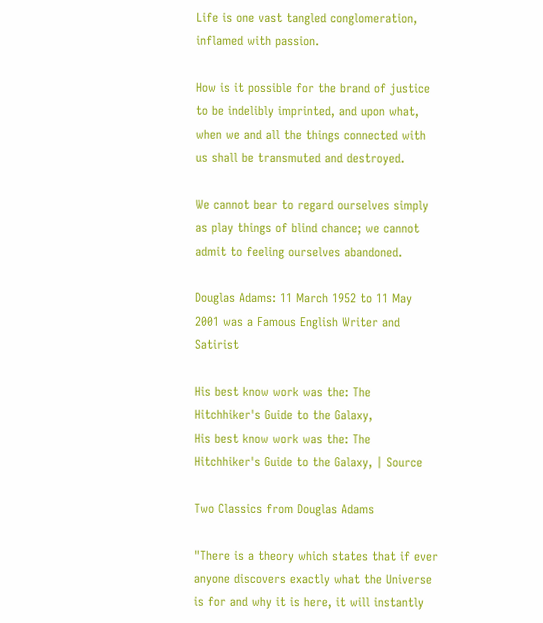Life is one vast tangled conglomeration, inflamed with passion.

How is it possible for the brand of justice to be indelibly imprinted, and upon what, when we and all the things connected with us shall be transmuted and destroyed.

We cannot bear to regard ourselves simply as play things of blind chance; we cannot admit to feeling ourselves abandoned.

Douglas Adams: 11 March 1952 to 11 May 2001 was a Famous English Writer and Satirist

His best know work was the: The Hitchhiker's Guide to the Galaxy,
His best know work was the: The Hitchhiker's Guide to the Galaxy, | Source

Two Classics from Douglas Adams

"There is a theory which states that if ever anyone discovers exactly what the Universe is for and why it is here, it will instantly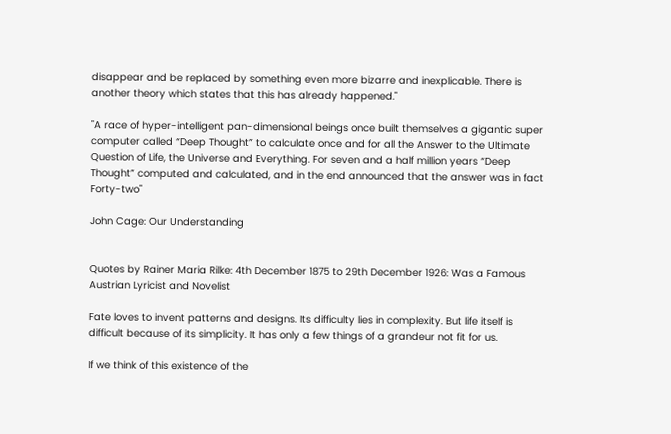disappear and be replaced by something even more bizarre and inexplicable. There is another theory which states that this has already happened."

"A race of hyper-intelligent pan-dimensional beings once built themselves a gigantic super computer called “Deep Thought” to calculate once and for all the Answer to the Ultimate Question of Life, the Universe and Everything. For seven and a half million years “Deep Thought” computed and calculated, and in the end announced that the answer was in fact Forty-two"

John Cage: Our Understanding


Quotes by Rainer Maria Rilke: 4th December 1875 to 29th December 1926: Was a Famous Austrian Lyricist and Novelist

Fate loves to invent patterns and designs. Its difficulty lies in complexity. But life itself is difficult because of its simplicity. It has only a few things of a grandeur not fit for us.

If we think of this existence of the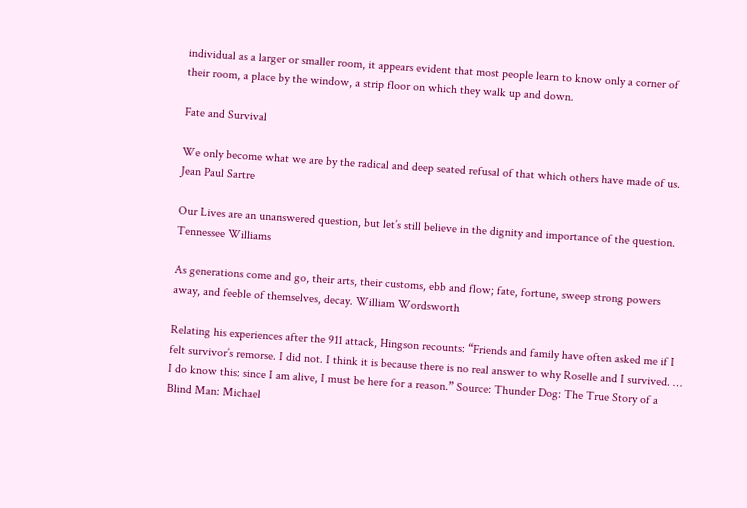individual as a larger or smaller room, it appears evident that most people learn to know only a corner of their room, a place by the window, a strip floor on which they walk up and down.

Fate and Survival

We only become what we are by the radical and deep seated refusal of that which others have made of us. Jean Paul Sartre

Our Lives are an unanswered question, but let’s still believe in the dignity and importance of the question. Tennessee Williams

As generations come and go, their arts, their customs, ebb and flow; fate, fortune, sweep strong powers away, and feeble of themselves, decay. William Wordsworth

Relating his experiences after the 911 attack, Hingson recounts: “Friends and family have often asked me if I felt survivor’s remorse. I did not. I think it is because there is no real answer to why Roselle and I survived. … I do know this: since I am alive, I must be here for a reason.” Source: Thunder Dog: The True Story of a Blind Man: Michael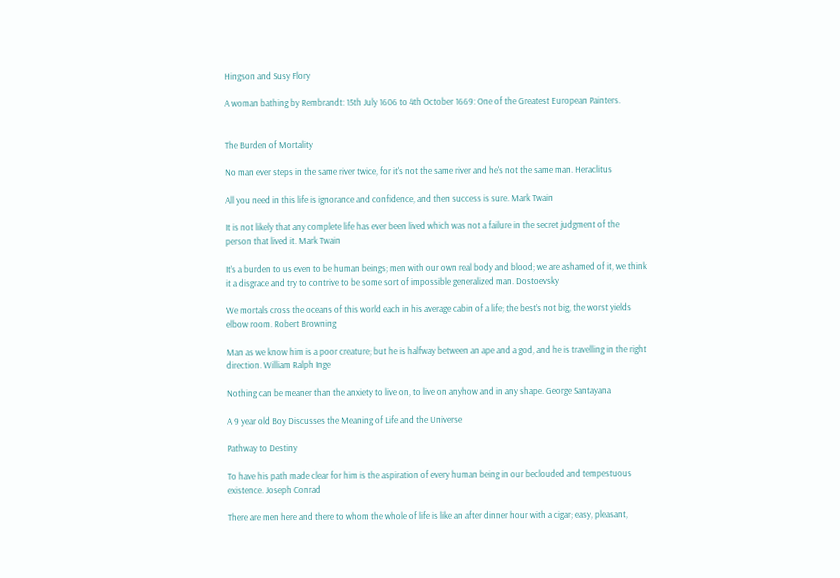Hingson and Susy Flory

A woman bathing by Rembrandt: 15th July 1606 to 4th October 1669: One of the Greatest European Painters.


The Burden of Mortality

No man ever steps in the same river twice, for it's not the same river and he's not the same man. Heraclitus

All you need in this life is ignorance and confidence, and then success is sure. Mark Twain

It is not likely that any complete life has ever been lived which was not a failure in the secret judgment of the person that lived it. Mark Twain

It’s a burden to us even to be human beings; men with our own real body and blood; we are ashamed of it, we think it a disgrace and try to contrive to be some sort of impossible generalized man. Dostoevsky

We mortals cross the oceans of this world each in his average cabin of a life; the best’s not big, the worst yields elbow room. Robert Browning

Man as we know him is a poor creature; but he is halfway between an ape and a god, and he is travelling in the right direction. William Ralph Inge

Nothing can be meaner than the anxiety to live on, to live on anyhow and in any shape. George Santayana

A 9 year old Boy Discusses the Meaning of Life and the Universe

Pathway to Destiny

To have his path made clear for him is the aspiration of every human being in our beclouded and tempestuous existence. Joseph Conrad

There are men here and there to whom the whole of life is like an after dinner hour with a cigar; easy, pleasant,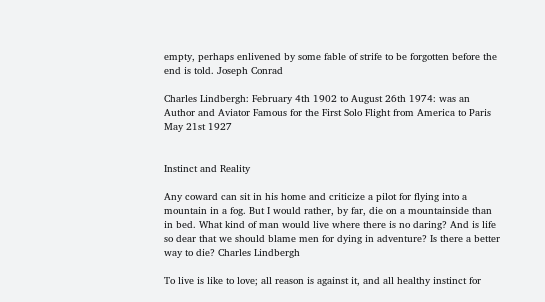empty, perhaps enlivened by some fable of strife to be forgotten before the end is told. Joseph Conrad

Charles Lindbergh: February 4th 1902 to August 26th 1974: was an Author and Aviator Famous for the First Solo Flight from America to Paris May 21st 1927


Instinct and Reality

Any coward can sit in his home and criticize a pilot for flying into a mountain in a fog. But I would rather, by far, die on a mountainside than in bed. What kind of man would live where there is no daring? And is life so dear that we should blame men for dying in adventure? Is there a better way to die? Charles Lindbergh

To live is like to love; all reason is against it, and all healthy instinct for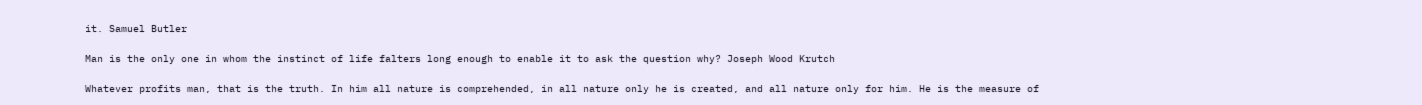it. Samuel Butler

Man is the only one in whom the instinct of life falters long enough to enable it to ask the question why? Joseph Wood Krutch

Whatever profits man, that is the truth. In him all nature is comprehended, in all nature only he is created, and all nature only for him. He is the measure of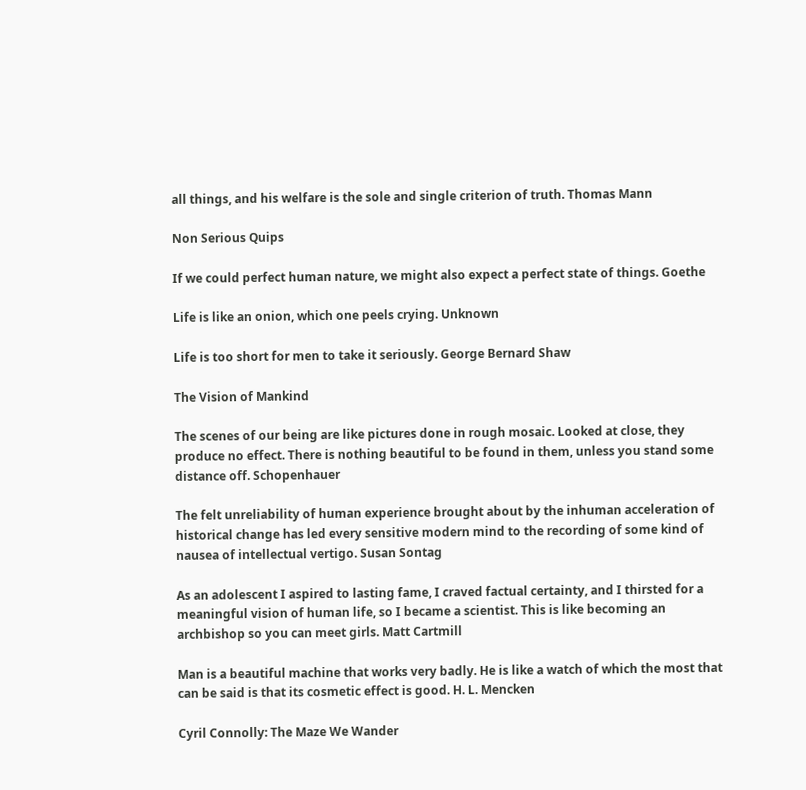all things, and his welfare is the sole and single criterion of truth. Thomas Mann

Non Serious Quips

If we could perfect human nature, we might also expect a perfect state of things. Goethe

Life is like an onion, which one peels crying. Unknown

Life is too short for men to take it seriously. George Bernard Shaw

The Vision of Mankind

The scenes of our being are like pictures done in rough mosaic. Looked at close, they produce no effect. There is nothing beautiful to be found in them, unless you stand some distance off. Schopenhauer

The felt unreliability of human experience brought about by the inhuman acceleration of historical change has led every sensitive modern mind to the recording of some kind of nausea of intellectual vertigo. Susan Sontag

As an adolescent I aspired to lasting fame, I craved factual certainty, and I thirsted for a meaningful vision of human life, so I became a scientist. This is like becoming an archbishop so you can meet girls. Matt Cartmill

Man is a beautiful machine that works very badly. He is like a watch of which the most that can be said is that its cosmetic effect is good. H. L. Mencken

Cyril Connolly: The Maze We Wander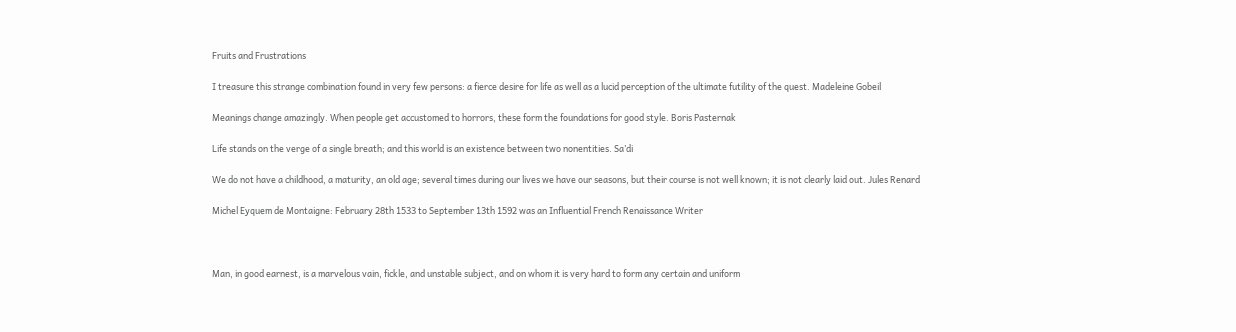Fruits and Frustrations

I treasure this strange combination found in very few persons: a fierce desire for life as well as a lucid perception of the ultimate futility of the quest. Madeleine Gobeil

Meanings change amazingly. When people get accustomed to horrors, these form the foundations for good style. Boris Pasternak

Life stands on the verge of a single breath; and this world is an existence between two nonentities. Sa’di

We do not have a childhood, a maturity, an old age; several times during our lives we have our seasons, but their course is not well known; it is not clearly laid out. Jules Renard

Michel Eyquem de Montaigne: February 28th 1533 to September 13th 1592 was an Influential French Renaissance Writer



Man, in good earnest, is a marvelous vain, fickle, and unstable subject, and on whom it is very hard to form any certain and uniform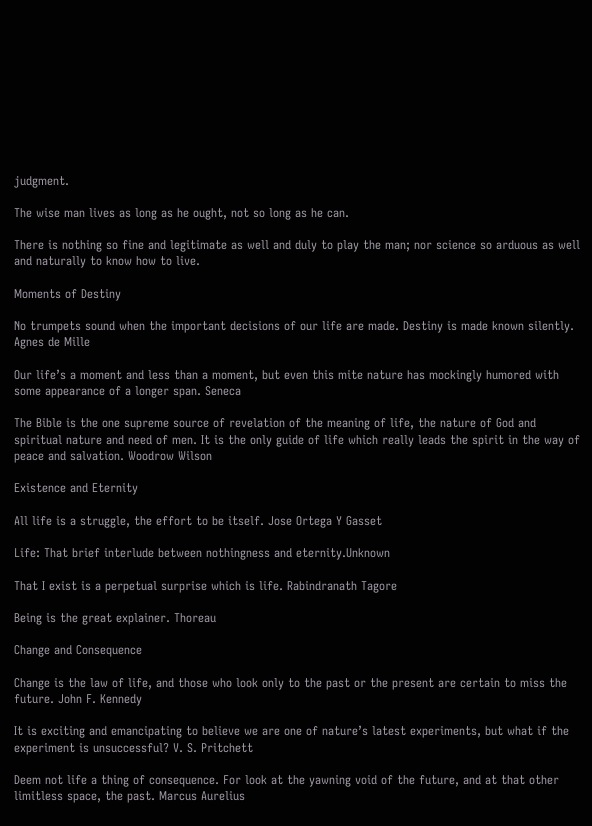judgment.

The wise man lives as long as he ought, not so long as he can.

There is nothing so fine and legitimate as well and duly to play the man; nor science so arduous as well and naturally to know how to live.

Moments of Destiny

No trumpets sound when the important decisions of our life are made. Destiny is made known silently. Agnes de Mille

Our life’s a moment and less than a moment, but even this mite nature has mockingly humored with some appearance of a longer span. Seneca

The Bible is the one supreme source of revelation of the meaning of life, the nature of God and spiritual nature and need of men. It is the only guide of life which really leads the spirit in the way of peace and salvation. Woodrow Wilson

Existence and Eternity

All life is a struggle, the effort to be itself. Jose Ortega Y Gasset

Life: That brief interlude between nothingness and eternity.Unknown

That I exist is a perpetual surprise which is life. Rabindranath Tagore

Being is the great explainer. Thoreau

Change and Consequence

Change is the law of life, and those who look only to the past or the present are certain to miss the future. John F. Kennedy

It is exciting and emancipating to believe we are one of nature’s latest experiments, but what if the experiment is unsuccessful? V. S. Pritchett

Deem not life a thing of consequence. For look at the yawning void of the future, and at that other limitless space, the past. Marcus Aurelius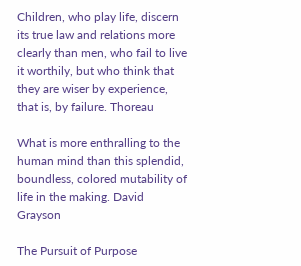Children, who play life, discern its true law and relations more clearly than men, who fail to live it worthily, but who think that they are wiser by experience, that is, by failure. Thoreau

What is more enthralling to the human mind than this splendid, boundless, colored mutability of life in the making. David Grayson

The Pursuit of Purpose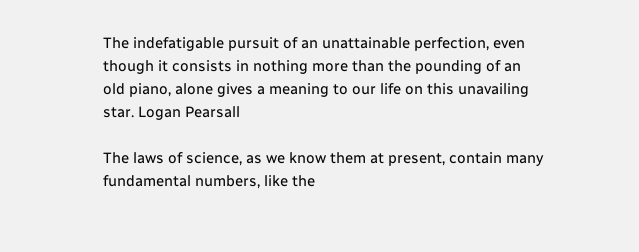The indefatigable pursuit of an unattainable perfection, even though it consists in nothing more than the pounding of an old piano, alone gives a meaning to our life on this unavailing star. Logan Pearsall

The laws of science, as we know them at present, contain many fundamental numbers, like the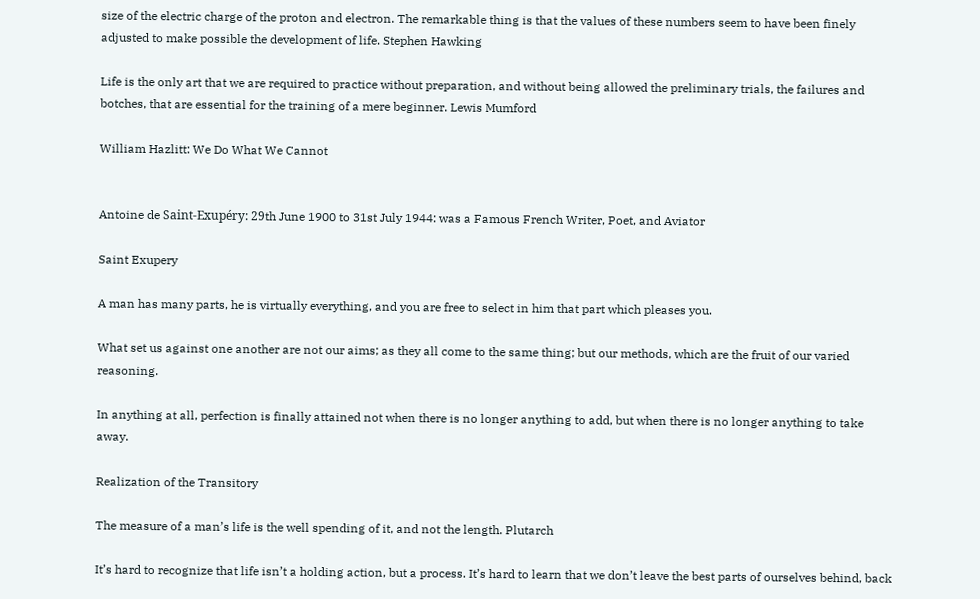size of the electric charge of the proton and electron. The remarkable thing is that the values of these numbers seem to have been finely adjusted to make possible the development of life. Stephen Hawking

Life is the only art that we are required to practice without preparation, and without being allowed the preliminary trials, the failures and botches, that are essential for the training of a mere beginner. Lewis Mumford

William Hazlitt: We Do What We Cannot


Antoine de Saint-Exupéry: 29th June 1900 to 31st July 1944: was a Famous French Writer, Poet, and Aviator

Saint Exupery

A man has many parts, he is virtually everything, and you are free to select in him that part which pleases you.

What set us against one another are not our aims; as they all come to the same thing; but our methods, which are the fruit of our varied reasoning.

In anything at all, perfection is finally attained not when there is no longer anything to add, but when there is no longer anything to take away.

Realization of the Transitory

The measure of a man’s life is the well spending of it, and not the length. Plutarch

It’s hard to recognize that life isn’t a holding action, but a process. It’s hard to learn that we don’t leave the best parts of ourselves behind, back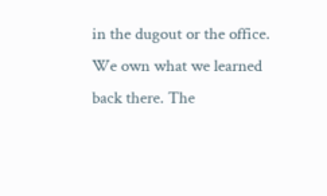in the dugout or the office. We own what we learned back there. The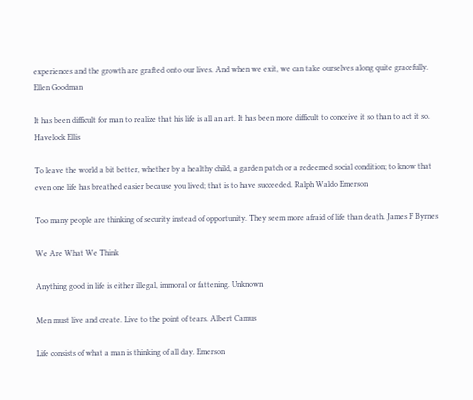experiences and the growth are grafted onto our lives. And when we exit, we can take ourselves along quite gracefully. Ellen Goodman

It has been difficult for man to realize that his life is all an art. It has been more difficult to conceive it so than to act it so. Havelock Ellis

To leave the world a bit better, whether by a healthy child, a garden patch or a redeemed social condition; to know that even one life has breathed easier because you lived; that is to have succeeded. Ralph Waldo Emerson

Too many people are thinking of security instead of opportunity. They seem more afraid of life than death. James F Byrnes

We Are What We Think

Anything good in life is either illegal, immoral or fattening. Unknown

Men must live and create. Live to the point of tears. Albert Camus

Life consists of what a man is thinking of all day. Emerson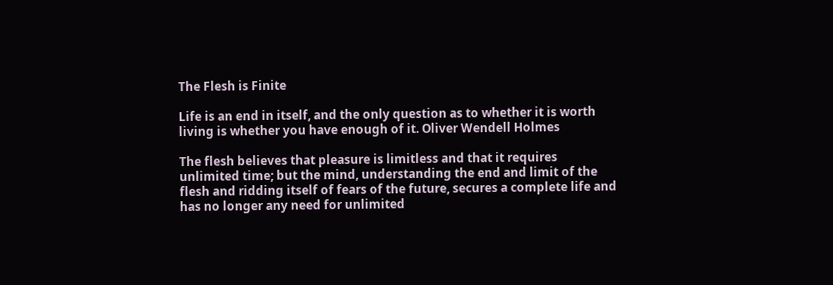The Flesh is Finite

Life is an end in itself, and the only question as to whether it is worth living is whether you have enough of it. Oliver Wendell Holmes

The flesh believes that pleasure is limitless and that it requires unlimited time; but the mind, understanding the end and limit of the flesh and ridding itself of fears of the future, secures a complete life and has no longer any need for unlimited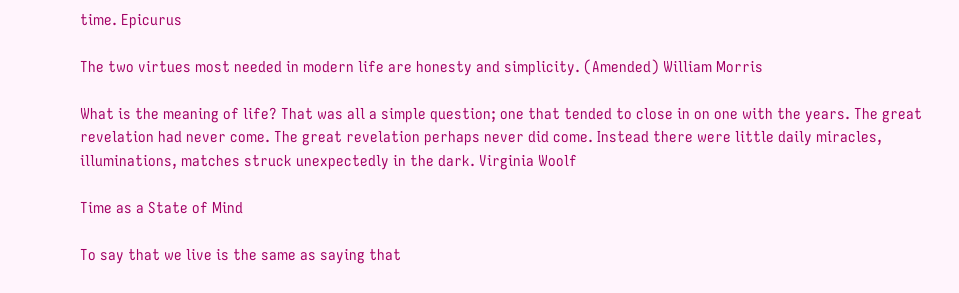time. Epicurus

The two virtues most needed in modern life are honesty and simplicity. (Amended) William Morris

What is the meaning of life? That was all a simple question; one that tended to close in on one with the years. The great revelation had never come. The great revelation perhaps never did come. Instead there were little daily miracles, illuminations, matches struck unexpectedly in the dark. Virginia Woolf

Time as a State of Mind

To say that we live is the same as saying that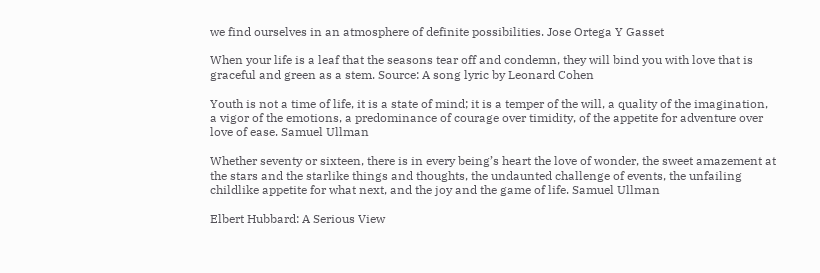we find ourselves in an atmosphere of definite possibilities. Jose Ortega Y Gasset

When your life is a leaf that the seasons tear off and condemn, they will bind you with love that is graceful and green as a stem. Source: A song lyric by Leonard Cohen

Youth is not a time of life, it is a state of mind; it is a temper of the will, a quality of the imagination, a vigor of the emotions, a predominance of courage over timidity, of the appetite for adventure over love of ease. Samuel Ullman

Whether seventy or sixteen, there is in every being’s heart the love of wonder, the sweet amazement at the stars and the starlike things and thoughts, the undaunted challenge of events, the unfailing childlike appetite for what next, and the joy and the game of life. Samuel Ullman

Elbert Hubbard: A Serious View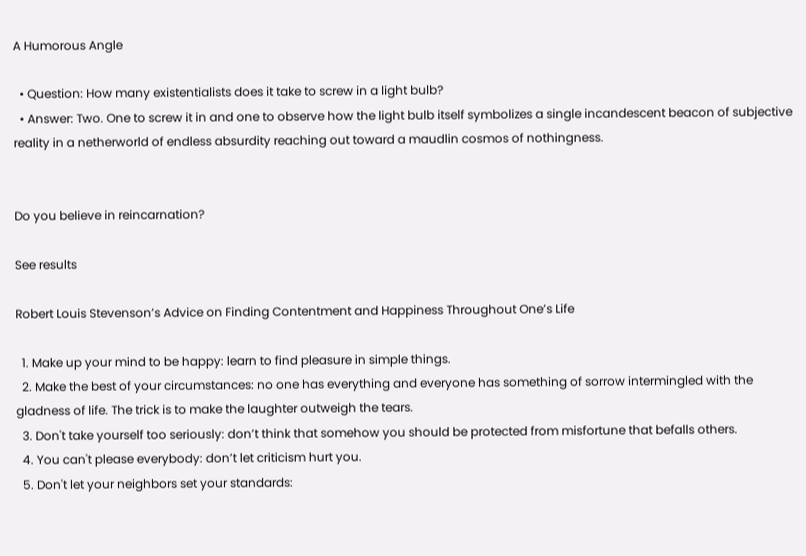A Humorous Angle

  • Question: How many existentialists does it take to screw in a light bulb?
  • Answer: Two. One to screw it in and one to observe how the light bulb itself symbolizes a single incandescent beacon of subjective reality in a netherworld of endless absurdity reaching out toward a maudlin cosmos of nothingness.


Do you believe in reincarnation?

See results

Robert Louis Stevenson’s Advice on Finding Contentment and Happiness Throughout One’s Life

  1. Make up your mind to be happy: learn to find pleasure in simple things.
  2. Make the best of your circumstances: no one has everything and everyone has something of sorrow intermingled with the gladness of life. The trick is to make the laughter outweigh the tears.
  3. Don't take yourself too seriously: don’t think that somehow you should be protected from misfortune that befalls others.
  4. You can't please everybody: don’t let criticism hurt you.
  5. Don't let your neighbors set your standards: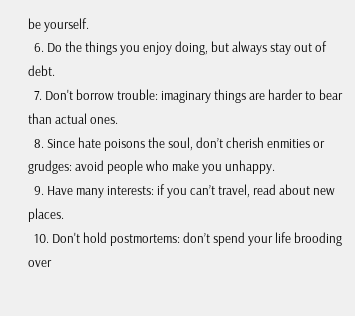be yourself.
  6. Do the things you enjoy doing, but always stay out of debt.
  7. Don't borrow trouble: imaginary things are harder to bear than actual ones.
  8. Since hate poisons the soul, don’t cherish enmities or grudges: avoid people who make you unhappy.
  9. Have many interests: if you can’t travel, read about new places.
  10. Don't hold postmortems: don’t spend your life brooding over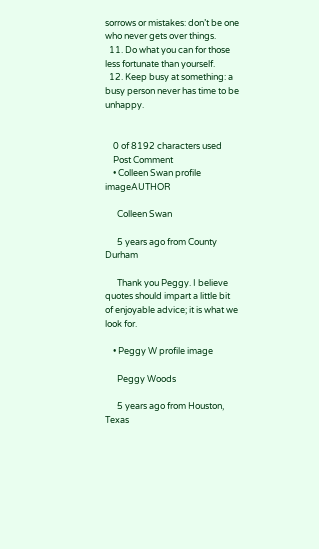sorrows or mistakes: don’t be one who never gets over things.
  11. Do what you can for those less fortunate than yourself.
  12. Keep busy at something: a busy person never has time to be unhappy.


    0 of 8192 characters used
    Post Comment
    • Colleen Swan profile imageAUTHOR

      Colleen Swan

      5 years ago from County Durham

      Thank you Peggy. I believe quotes should impart a little bit of enjoyable advice; it is what we look for.

    • Peggy W profile image

      Peggy Woods

      5 years ago from Houston, Texas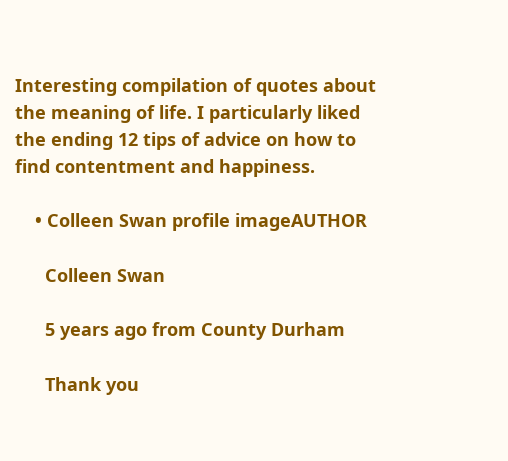Interesting compilation of quotes about the meaning of life. I particularly liked the ending 12 tips of advice on how to find contentment and happiness.

    • Colleen Swan profile imageAUTHOR

      Colleen Swan

      5 years ago from County Durham

      Thank you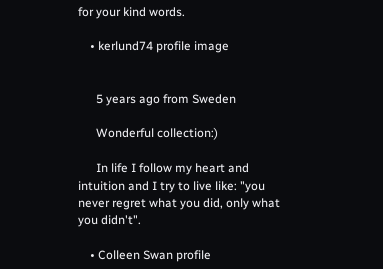for your kind words.

    • kerlund74 profile image


      5 years ago from Sweden

      Wonderful collection:)

      In life I follow my heart and intuition and I try to live like: "you never regret what you did, only what you didn't".

    • Colleen Swan profile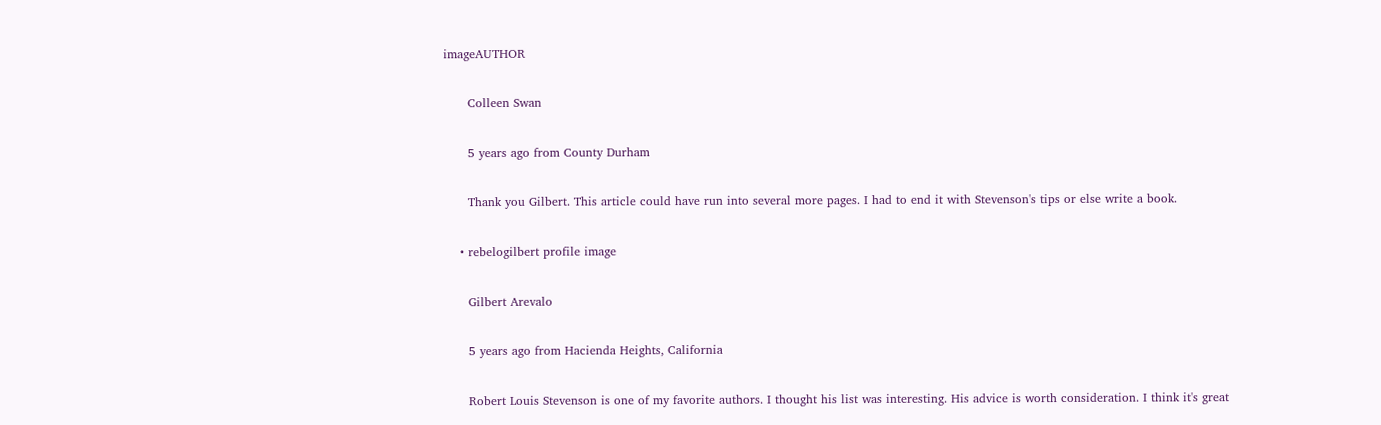imageAUTHOR

      Colleen Swan

      5 years ago from County Durham

      Thank you Gilbert. This article could have run into several more pages. I had to end it with Stevenson's tips or else write a book.

    • rebelogilbert profile image

      Gilbert Arevalo

      5 years ago from Hacienda Heights, California

      Robert Louis Stevenson is one of my favorite authors. I thought his list was interesting. His advice is worth consideration. I think it's great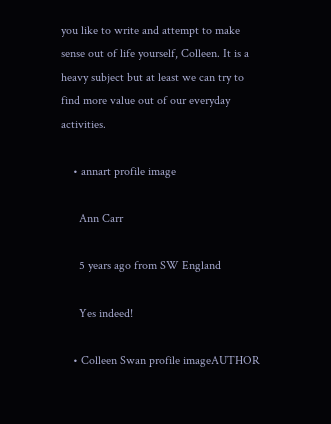you like to write and attempt to make sense out of life yourself, Colleen. It is a heavy subject but at least we can try to find more value out of our everyday activities.

    • annart profile image

      Ann Carr

      5 years ago from SW England

      Yes indeed!

    • Colleen Swan profile imageAUTHOR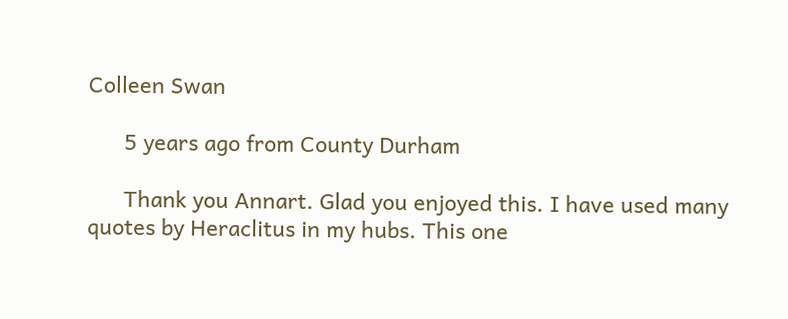Colleen Swan

      5 years ago from County Durham

      Thank you Annart. Glad you enjoyed this. I have used many quotes by Heraclitus in my hubs. This one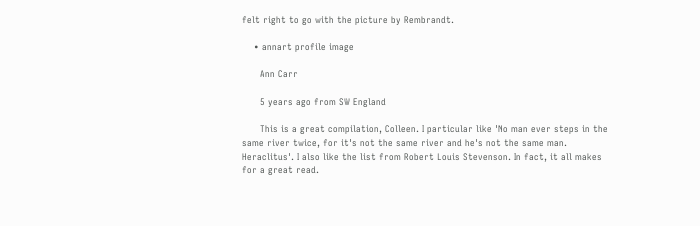felt right to go with the picture by Rembrandt.

    • annart profile image

      Ann Carr

      5 years ago from SW England

      This is a great compilation, Colleen. I particular like 'No man ever steps in the same river twice, for it's not the same river and he's not the same man. Heraclitus'. I also like the list from Robert Louis Stevenson. In fact, it all makes for a great read.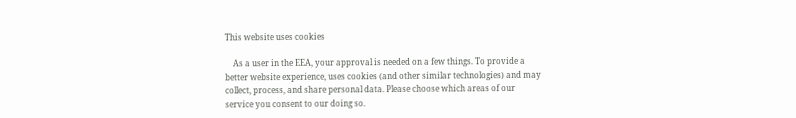This website uses cookies

    As a user in the EEA, your approval is needed on a few things. To provide a better website experience, uses cookies (and other similar technologies) and may collect, process, and share personal data. Please choose which areas of our service you consent to our doing so.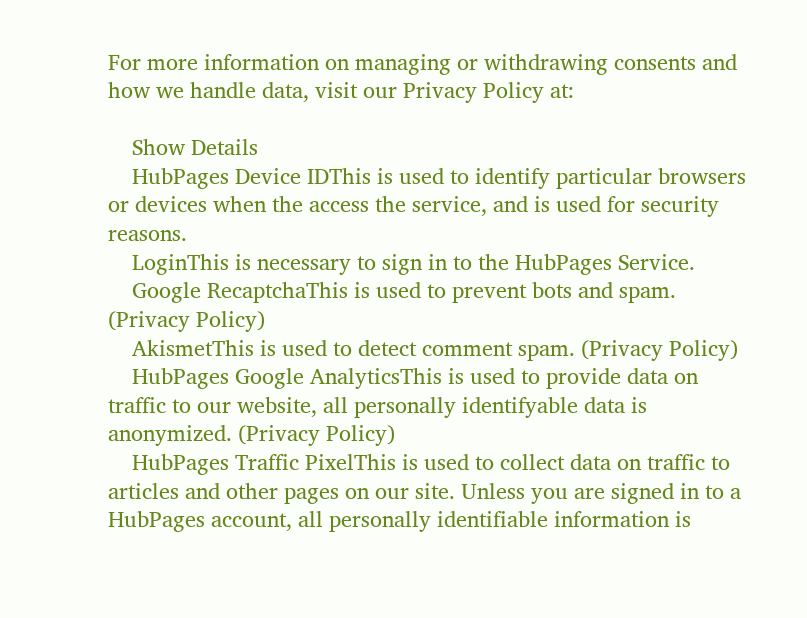For more information on managing or withdrawing consents and how we handle data, visit our Privacy Policy at:

    Show Details
    HubPages Device IDThis is used to identify particular browsers or devices when the access the service, and is used for security reasons.
    LoginThis is necessary to sign in to the HubPages Service.
    Google RecaptchaThis is used to prevent bots and spam. (Privacy Policy)
    AkismetThis is used to detect comment spam. (Privacy Policy)
    HubPages Google AnalyticsThis is used to provide data on traffic to our website, all personally identifyable data is anonymized. (Privacy Policy)
    HubPages Traffic PixelThis is used to collect data on traffic to articles and other pages on our site. Unless you are signed in to a HubPages account, all personally identifiable information is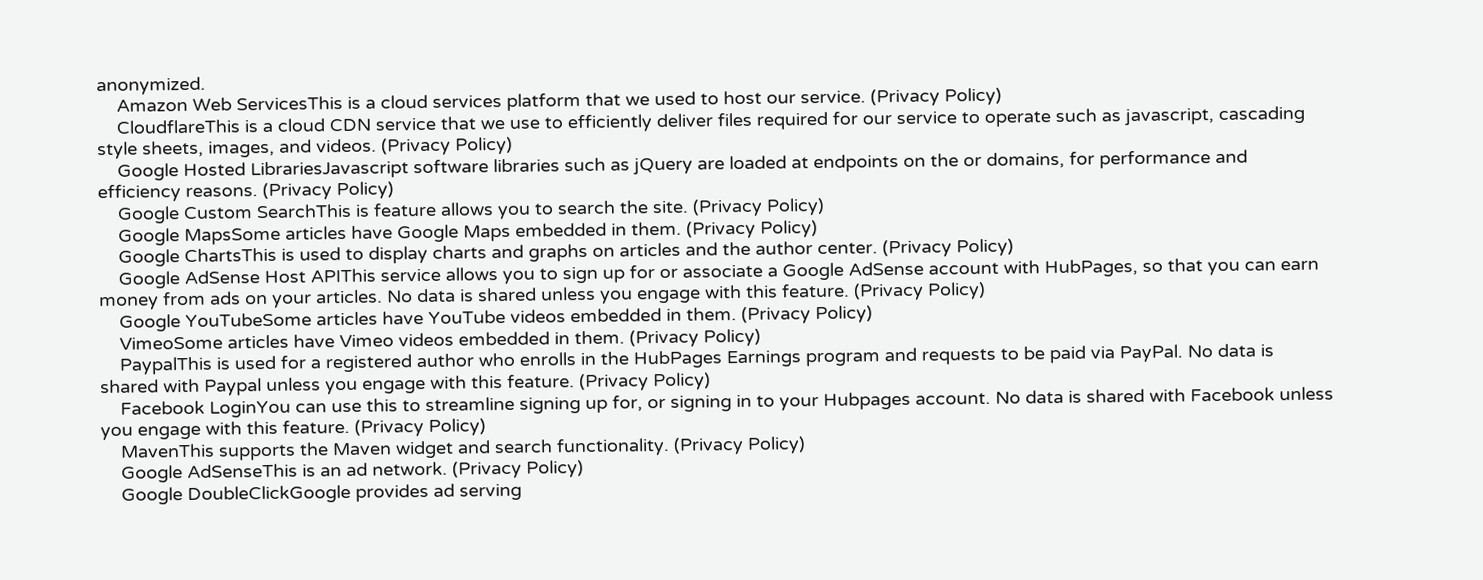anonymized.
    Amazon Web ServicesThis is a cloud services platform that we used to host our service. (Privacy Policy)
    CloudflareThis is a cloud CDN service that we use to efficiently deliver files required for our service to operate such as javascript, cascading style sheets, images, and videos. (Privacy Policy)
    Google Hosted LibrariesJavascript software libraries such as jQuery are loaded at endpoints on the or domains, for performance and efficiency reasons. (Privacy Policy)
    Google Custom SearchThis is feature allows you to search the site. (Privacy Policy)
    Google MapsSome articles have Google Maps embedded in them. (Privacy Policy)
    Google ChartsThis is used to display charts and graphs on articles and the author center. (Privacy Policy)
    Google AdSense Host APIThis service allows you to sign up for or associate a Google AdSense account with HubPages, so that you can earn money from ads on your articles. No data is shared unless you engage with this feature. (Privacy Policy)
    Google YouTubeSome articles have YouTube videos embedded in them. (Privacy Policy)
    VimeoSome articles have Vimeo videos embedded in them. (Privacy Policy)
    PaypalThis is used for a registered author who enrolls in the HubPages Earnings program and requests to be paid via PayPal. No data is shared with Paypal unless you engage with this feature. (Privacy Policy)
    Facebook LoginYou can use this to streamline signing up for, or signing in to your Hubpages account. No data is shared with Facebook unless you engage with this feature. (Privacy Policy)
    MavenThis supports the Maven widget and search functionality. (Privacy Policy)
    Google AdSenseThis is an ad network. (Privacy Policy)
    Google DoubleClickGoogle provides ad serving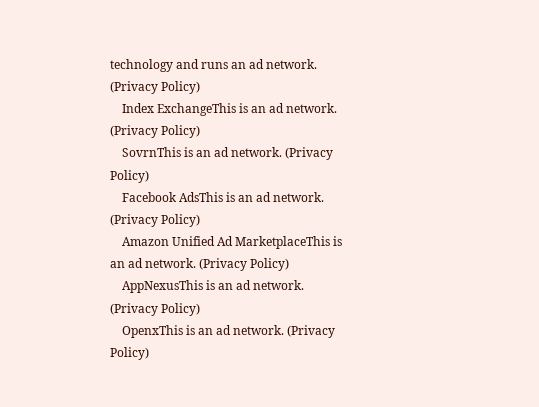technology and runs an ad network. (Privacy Policy)
    Index ExchangeThis is an ad network. (Privacy Policy)
    SovrnThis is an ad network. (Privacy Policy)
    Facebook AdsThis is an ad network. (Privacy Policy)
    Amazon Unified Ad MarketplaceThis is an ad network. (Privacy Policy)
    AppNexusThis is an ad network. (Privacy Policy)
    OpenxThis is an ad network. (Privacy Policy)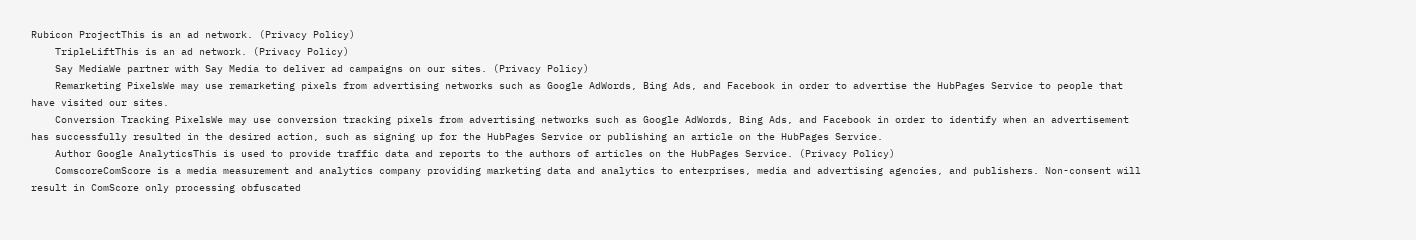Rubicon ProjectThis is an ad network. (Privacy Policy)
    TripleLiftThis is an ad network. (Privacy Policy)
    Say MediaWe partner with Say Media to deliver ad campaigns on our sites. (Privacy Policy)
    Remarketing PixelsWe may use remarketing pixels from advertising networks such as Google AdWords, Bing Ads, and Facebook in order to advertise the HubPages Service to people that have visited our sites.
    Conversion Tracking PixelsWe may use conversion tracking pixels from advertising networks such as Google AdWords, Bing Ads, and Facebook in order to identify when an advertisement has successfully resulted in the desired action, such as signing up for the HubPages Service or publishing an article on the HubPages Service.
    Author Google AnalyticsThis is used to provide traffic data and reports to the authors of articles on the HubPages Service. (Privacy Policy)
    ComscoreComScore is a media measurement and analytics company providing marketing data and analytics to enterprises, media and advertising agencies, and publishers. Non-consent will result in ComScore only processing obfuscated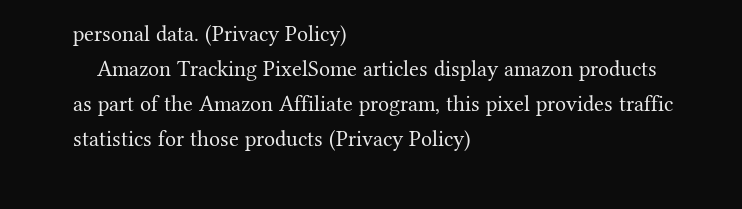personal data. (Privacy Policy)
    Amazon Tracking PixelSome articles display amazon products as part of the Amazon Affiliate program, this pixel provides traffic statistics for those products (Privacy Policy)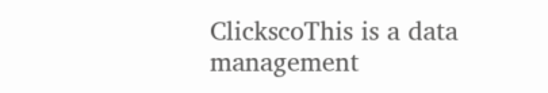ClickscoThis is a data management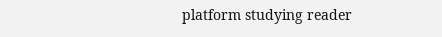platform studying reader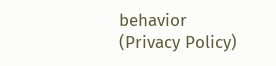behavior (Privacy Policy)